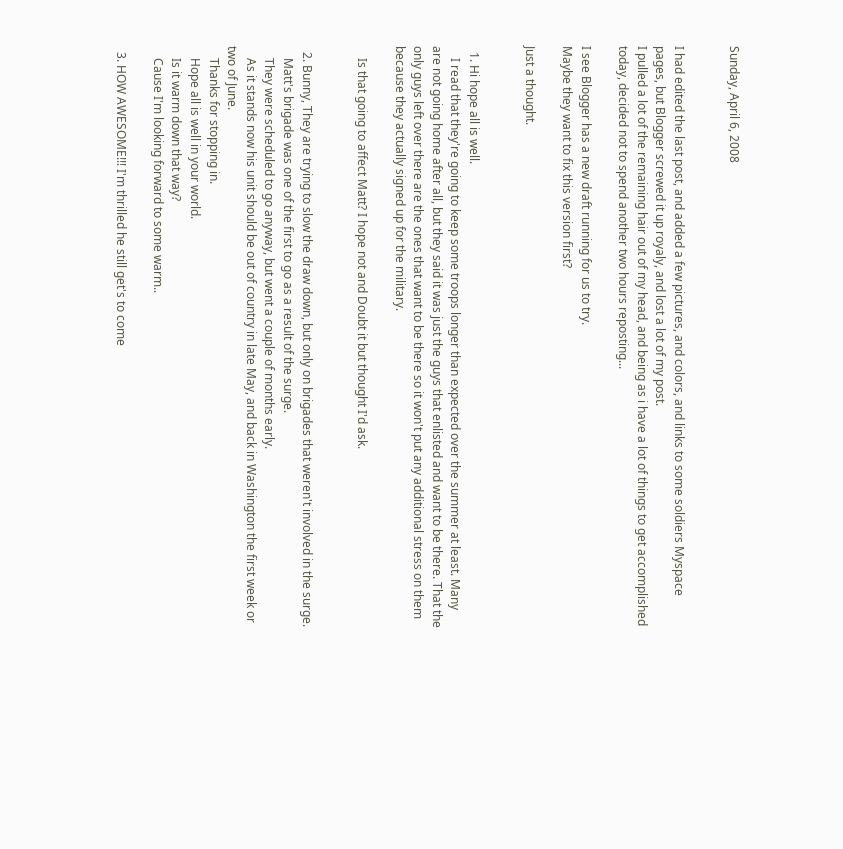Sunday, April 6, 2008


I had edited the last post, and added a few pictures, and colors, and links to some soldiers Myspace pages, but Blogger screwed it up royaly, and lost a lot of my post.
I pulled a lot of the remaining hair out of my head, and being as i have a lot of things to get accomplished today, decided not to spend another two hours reposting...

I see Blogger has a new draft running for us to try.
Maybe they want to fix this version first?

Just a thought.


  1. Hi hope all is well.
    I read that they're going to keep some troops longer than expected over the summer at least. Many are not going home after all, but they said it was just the guys that enlisted and want to be there. That the only guys left over there are the ones that want to be there so it won't put any additional stress on them because they actually signed up for the military.

    Is that going to affect Matt? I hope not and Doubt it but thought I'd ask.


  2. Bunny, They are trying to slow the draw down, but only on brigades that weren't involved in the surge.
    Matt's brigade was one of the first to go as a result of the surge.
    They were scheduled to go anyway, but went a couple of months early.
    As it stands now his unit should be out of country in late May, and back in Washington the first week or two of June.
    Thanks for stopping in.
    Hope all is well in your world.
    Is it warm down that way?
    Cause I'm looking forward to some warm..

  3. HOW AWESOME!!! I'm thrilled he still get's to come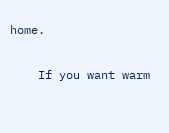home.

    If you want warm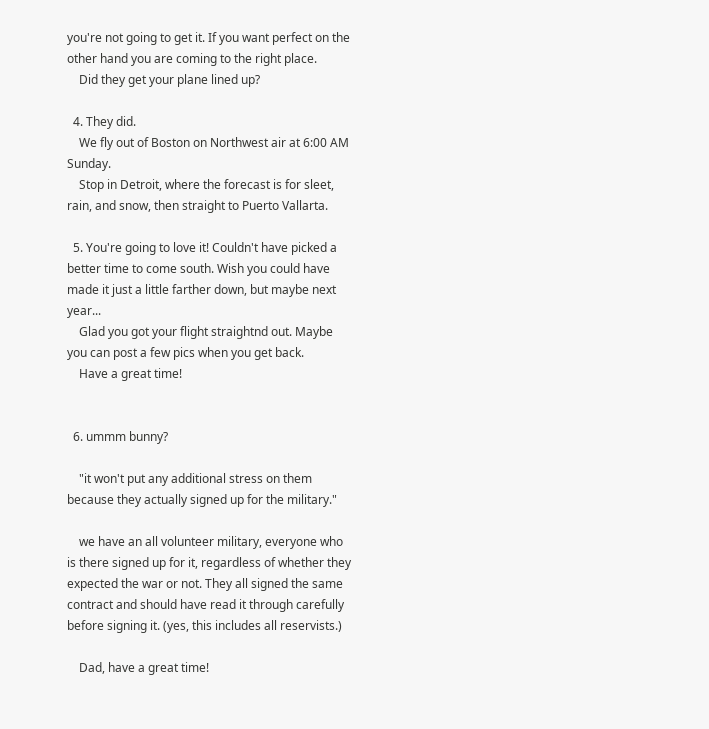you're not going to get it. If you want perfect on the other hand you are coming to the right place.
    Did they get your plane lined up?

  4. They did.
    We fly out of Boston on Northwest air at 6:00 AM Sunday.
    Stop in Detroit, where the forecast is for sleet, rain, and snow, then straight to Puerto Vallarta.

  5. You're going to love it! Couldn't have picked a better time to come south. Wish you could have made it just a little farther down, but maybe next year...
    Glad you got your flight straightnd out. Maybe you can post a few pics when you get back.
    Have a great time!


  6. ummm bunny?

    "it won't put any additional stress on them because they actually signed up for the military."

    we have an all volunteer military, everyone who is there signed up for it, regardless of whether they expected the war or not. They all signed the same contract and should have read it through carefully before signing it. (yes, this includes all reservists.)

    Dad, have a great time!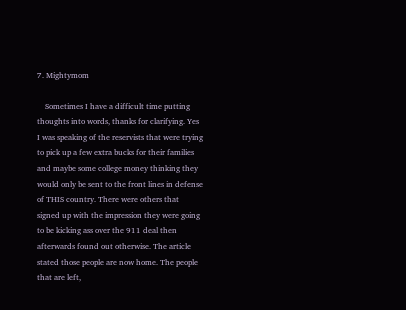7. Mightymom

    Sometimes I have a difficult time putting thoughts into words, thanks for clarifying. Yes I was speaking of the reservists that were trying to pick up a few extra bucks for their families and maybe some college money thinking they would only be sent to the front lines in defense of THIS country. There were others that signed up with the impression they were going to be kicking ass over the 911 deal then afterwards found out otherwise. The article stated those people are now home. The people that are left,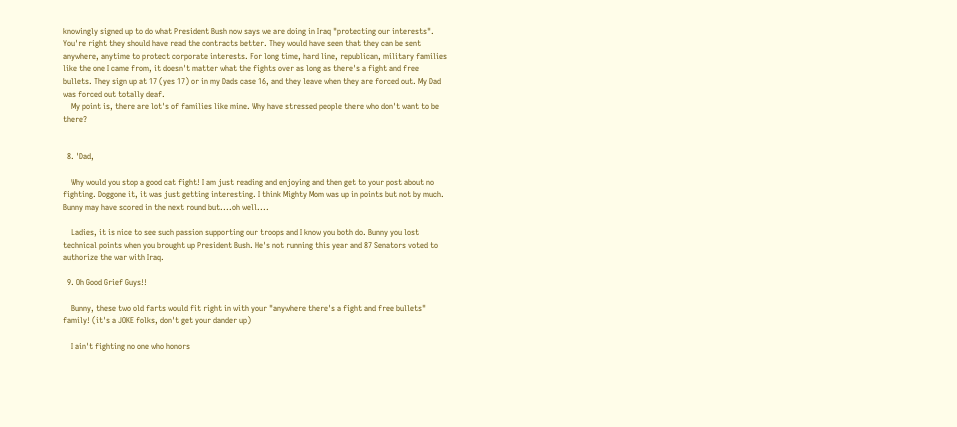knowingly signed up to do what President Bush now says we are doing in Iraq "protecting our interests". You're right they should have read the contracts better. They would have seen that they can be sent anywhere, anytime to protect corporate interests. For long time, hard line, republican, military families like the one I came from, it doesn't matter what the fights over as long as there's a fight and free bullets. They sign up at 17 (yes 17) or in my Dads case 16, and they leave when they are forced out. My Dad was forced out totally deaf.
    My point is, there are lot's of families like mine. Why have stressed people there who don't want to be there?


  8. 'Dad,

    Why would you stop a good cat fight! I am just reading and enjoying and then get to your post about no fighting. Doggone it, it was just getting interesting. I think Mighty Mom was up in points but not by much. Bunny may have scored in the next round but....oh well....

    Ladies, it is nice to see such passion supporting our troops and I know you both do. Bunny you lost technical points when you brought up President Bush. He's not running this year and 87 Senators voted to authorize the war with Iraq.

  9. Oh Good Grief Guys!!

    Bunny, these two old farts would fit right in with your "anywhere there's a fight and free bullets" family! (it's a JOKE folks, don't get your dander up)

    I ain't fighting no one who honors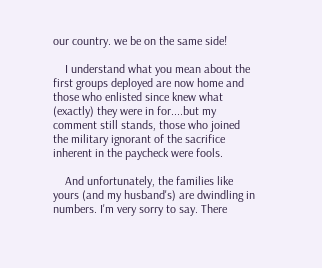our country. we be on the same side!

    I understand what you mean about the first groups deployed are now home and those who enlisted since knew what (exactly) they were in for....but my comment still stands, those who joined the military ignorant of the sacrifice inherent in the paycheck were fools.

    And unfortunately, the families like yours (and my husband's) are dwindling in numbers. I'm very sorry to say. There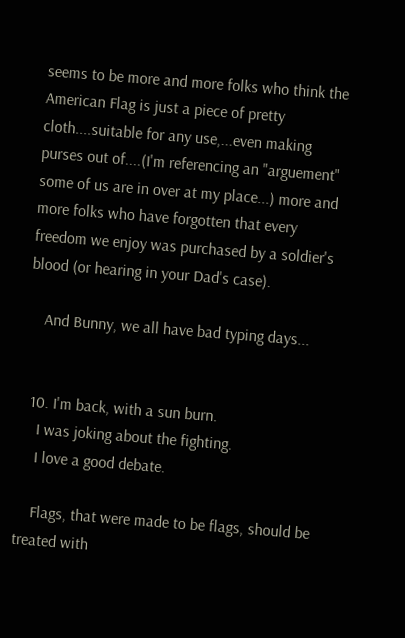seems to be more and more folks who think the American Flag is just a piece of pretty cloth....suitable for any use,...even making purses out of....(I'm referencing an "arguement" some of us are in over at my place...) more and more folks who have forgotten that every freedom we enjoy was purchased by a soldier's blood (or hearing in your Dad's case).

    And Bunny, we all have bad typing days...


  10. I'm back, with a sun burn.
    I was joking about the fighting.
    I love a good debate.

    Flags, that were made to be flags, should be treated with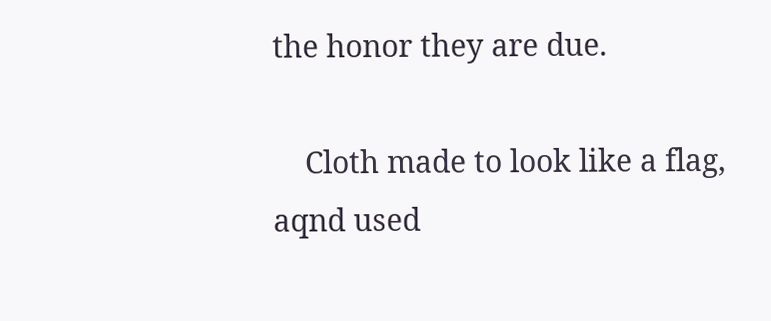the honor they are due.

    Cloth made to look like a flag, aqnd used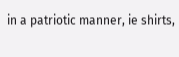in a patriotic manner, ie shirts,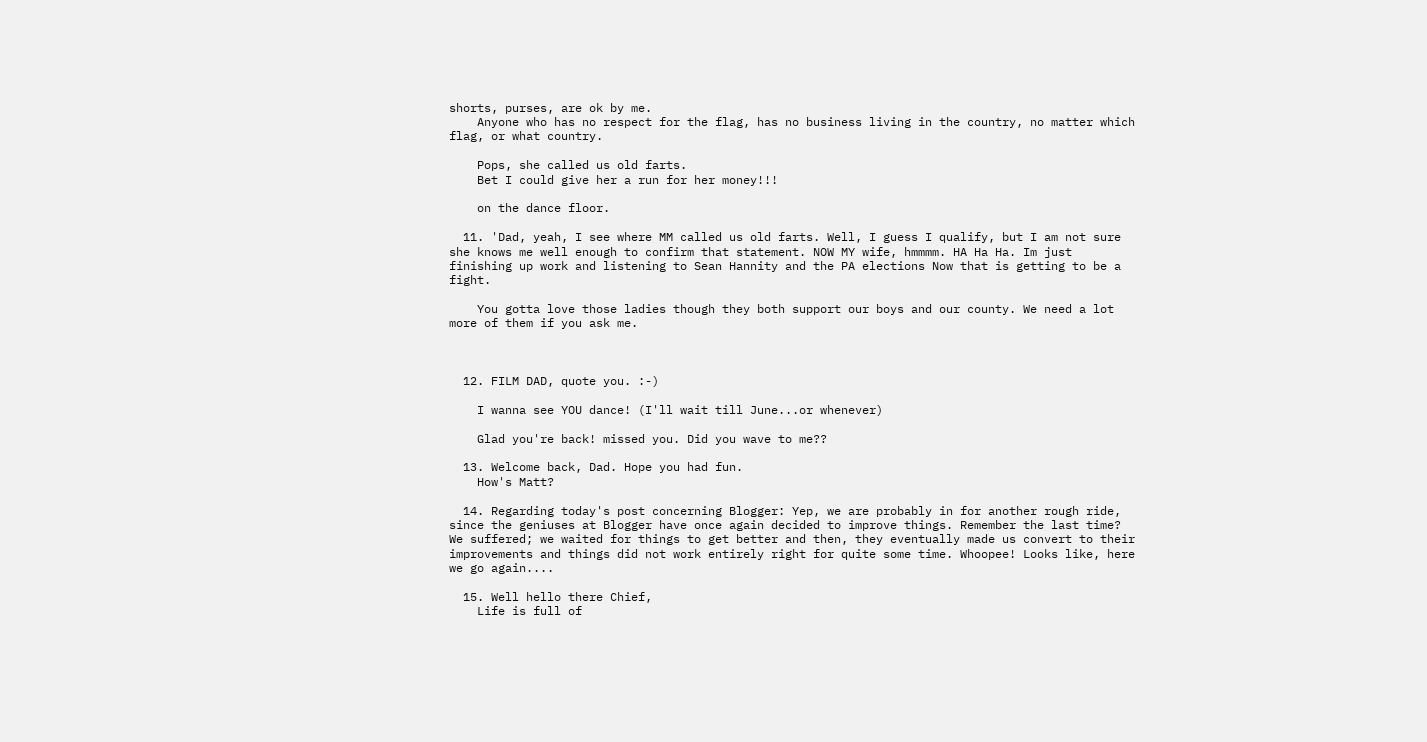shorts, purses, are ok by me.
    Anyone who has no respect for the flag, has no business living in the country, no matter which flag, or what country.

    Pops, she called us old farts.
    Bet I could give her a run for her money!!!

    on the dance floor.

  11. 'Dad, yeah, I see where MM called us old farts. Well, I guess I qualify, but I am not sure she knows me well enough to confirm that statement. NOW MY wife, hmmmm. HA Ha Ha. Im just finishing up work and listening to Sean Hannity and the PA elections Now that is getting to be a fight.

    You gotta love those ladies though they both support our boys and our county. We need a lot more of them if you ask me.



  12. FILM DAD, quote you. :-)

    I wanna see YOU dance! (I'll wait till June...or whenever)

    Glad you're back! missed you. Did you wave to me??

  13. Welcome back, Dad. Hope you had fun.
    How's Matt?

  14. Regarding today's post concerning Blogger: Yep, we are probably in for another rough ride, since the geniuses at Blogger have once again decided to improve things. Remember the last time? We suffered; we waited for things to get better and then, they eventually made us convert to their improvements and things did not work entirely right for quite some time. Whoopee! Looks like, here we go again....

  15. Well hello there Chief,
    Life is full of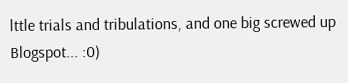lttle trials and tribulations, and one big screwed up Blogspot... :0)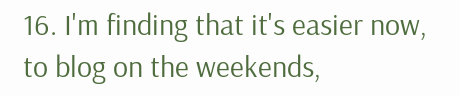16. I'm finding that it's easier now, to blog on the weekends,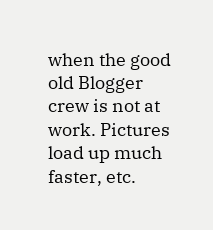when the good old Blogger crew is not at work. Pictures load up much faster, etc.